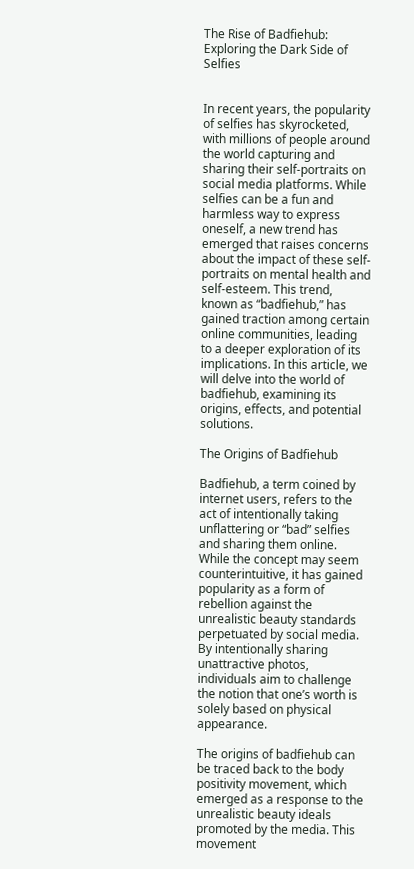The Rise of Badfiehub: Exploring the Dark Side of Selfies


In recent years, the popularity of selfies has skyrocketed, with millions of people around the world capturing and sharing their self-portraits on social media platforms. While selfies can be a fun and harmless way to express oneself, a new trend has emerged that raises concerns about the impact of these self-portraits on mental health and self-esteem. This trend, known as “badfiehub,” has gained traction among certain online communities, leading to a deeper exploration of its implications. In this article, we will delve into the world of badfiehub, examining its origins, effects, and potential solutions.

The Origins of Badfiehub

Badfiehub, a term coined by internet users, refers to the act of intentionally taking unflattering or “bad” selfies and sharing them online. While the concept may seem counterintuitive, it has gained popularity as a form of rebellion against the unrealistic beauty standards perpetuated by social media. By intentionally sharing unattractive photos, individuals aim to challenge the notion that one’s worth is solely based on physical appearance.

The origins of badfiehub can be traced back to the body positivity movement, which emerged as a response to the unrealistic beauty ideals promoted by the media. This movement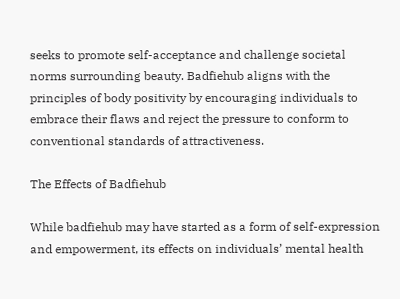seeks to promote self-acceptance and challenge societal norms surrounding beauty. Badfiehub aligns with the principles of body positivity by encouraging individuals to embrace their flaws and reject the pressure to conform to conventional standards of attractiveness.

The Effects of Badfiehub

While badfiehub may have started as a form of self-expression and empowerment, its effects on individuals’ mental health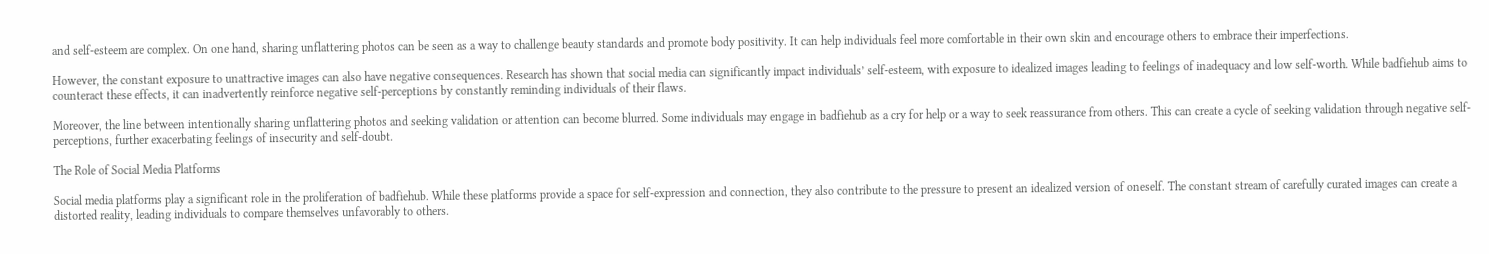and self-esteem are complex. On one hand, sharing unflattering photos can be seen as a way to challenge beauty standards and promote body positivity. It can help individuals feel more comfortable in their own skin and encourage others to embrace their imperfections.

However, the constant exposure to unattractive images can also have negative consequences. Research has shown that social media can significantly impact individuals’ self-esteem, with exposure to idealized images leading to feelings of inadequacy and low self-worth. While badfiehub aims to counteract these effects, it can inadvertently reinforce negative self-perceptions by constantly reminding individuals of their flaws.

Moreover, the line between intentionally sharing unflattering photos and seeking validation or attention can become blurred. Some individuals may engage in badfiehub as a cry for help or a way to seek reassurance from others. This can create a cycle of seeking validation through negative self-perceptions, further exacerbating feelings of insecurity and self-doubt.

The Role of Social Media Platforms

Social media platforms play a significant role in the proliferation of badfiehub. While these platforms provide a space for self-expression and connection, they also contribute to the pressure to present an idealized version of oneself. The constant stream of carefully curated images can create a distorted reality, leading individuals to compare themselves unfavorably to others.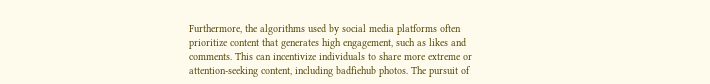Furthermore, the algorithms used by social media platforms often prioritize content that generates high engagement, such as likes and comments. This can incentivize individuals to share more extreme or attention-seeking content, including badfiehub photos. The pursuit of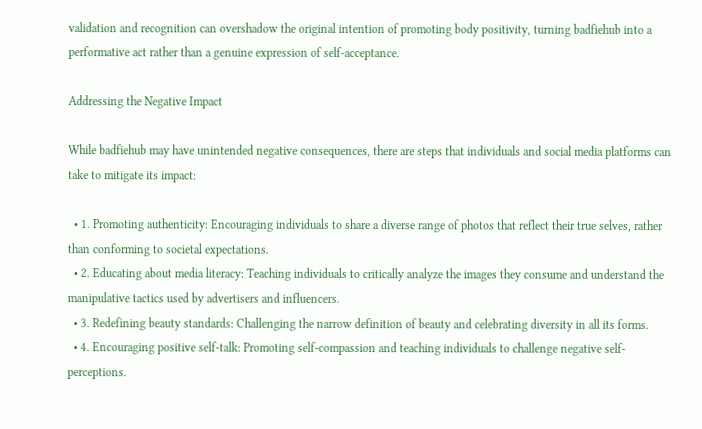validation and recognition can overshadow the original intention of promoting body positivity, turning badfiehub into a performative act rather than a genuine expression of self-acceptance.

Addressing the Negative Impact

While badfiehub may have unintended negative consequences, there are steps that individuals and social media platforms can take to mitigate its impact:

  • 1. Promoting authenticity: Encouraging individuals to share a diverse range of photos that reflect their true selves, rather than conforming to societal expectations.
  • 2. Educating about media literacy: Teaching individuals to critically analyze the images they consume and understand the manipulative tactics used by advertisers and influencers.
  • 3. Redefining beauty standards: Challenging the narrow definition of beauty and celebrating diversity in all its forms.
  • 4. Encouraging positive self-talk: Promoting self-compassion and teaching individuals to challenge negative self-perceptions.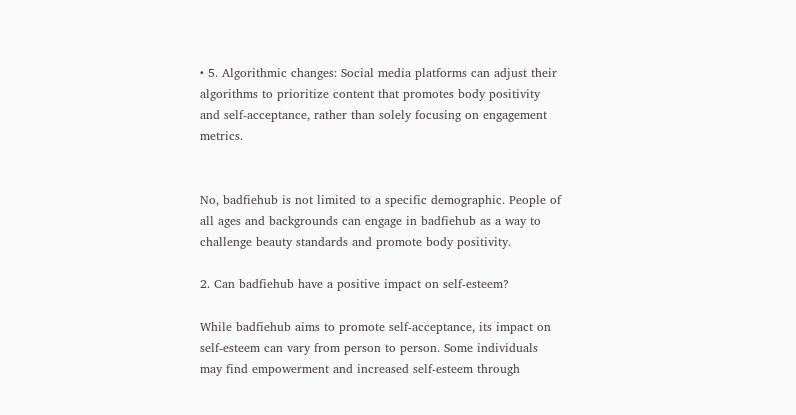• 5. Algorithmic changes: Social media platforms can adjust their algorithms to prioritize content that promotes body positivity and self-acceptance, rather than solely focusing on engagement metrics.


No, badfiehub is not limited to a specific demographic. People of all ages and backgrounds can engage in badfiehub as a way to challenge beauty standards and promote body positivity.

2. Can badfiehub have a positive impact on self-esteem?

While badfiehub aims to promote self-acceptance, its impact on self-esteem can vary from person to person. Some individuals may find empowerment and increased self-esteem through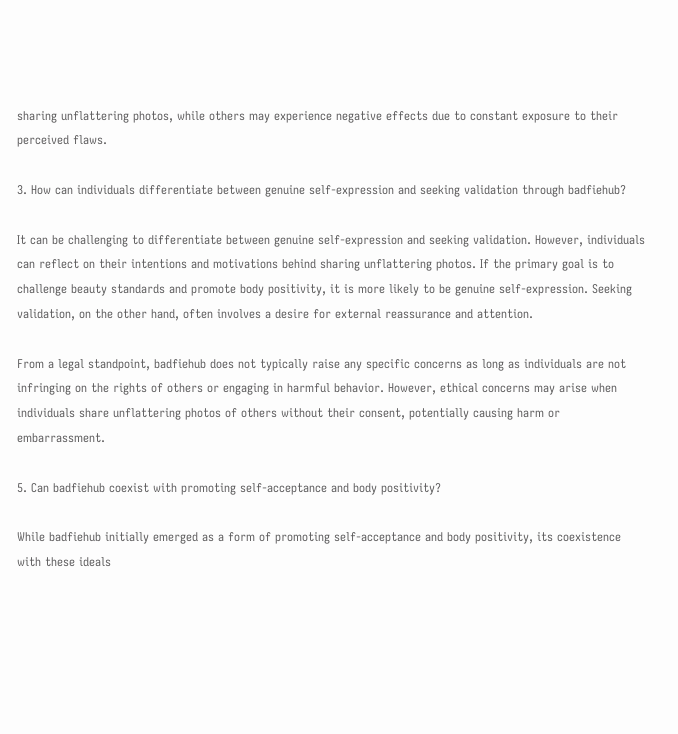sharing unflattering photos, while others may experience negative effects due to constant exposure to their perceived flaws.

3. How can individuals differentiate between genuine self-expression and seeking validation through badfiehub?

It can be challenging to differentiate between genuine self-expression and seeking validation. However, individuals can reflect on their intentions and motivations behind sharing unflattering photos. If the primary goal is to challenge beauty standards and promote body positivity, it is more likely to be genuine self-expression. Seeking validation, on the other hand, often involves a desire for external reassurance and attention.

From a legal standpoint, badfiehub does not typically raise any specific concerns as long as individuals are not infringing on the rights of others or engaging in harmful behavior. However, ethical concerns may arise when individuals share unflattering photos of others without their consent, potentially causing harm or embarrassment.

5. Can badfiehub coexist with promoting self-acceptance and body positivity?

While badfiehub initially emerged as a form of promoting self-acceptance and body positivity, its coexistence with these ideals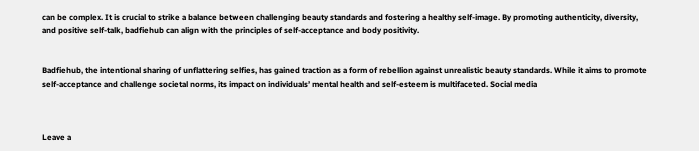can be complex. It is crucial to strike a balance between challenging beauty standards and fostering a healthy self-image. By promoting authenticity, diversity, and positive self-talk, badfiehub can align with the principles of self-acceptance and body positivity.


Badfiehub, the intentional sharing of unflattering selfies, has gained traction as a form of rebellion against unrealistic beauty standards. While it aims to promote self-acceptance and challenge societal norms, its impact on individuals’ mental health and self-esteem is multifaceted. Social media



Leave a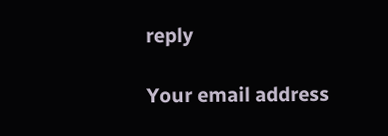reply

Your email address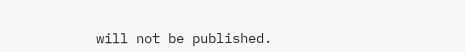will not be published.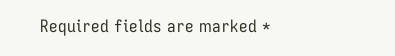Required fields are marked *